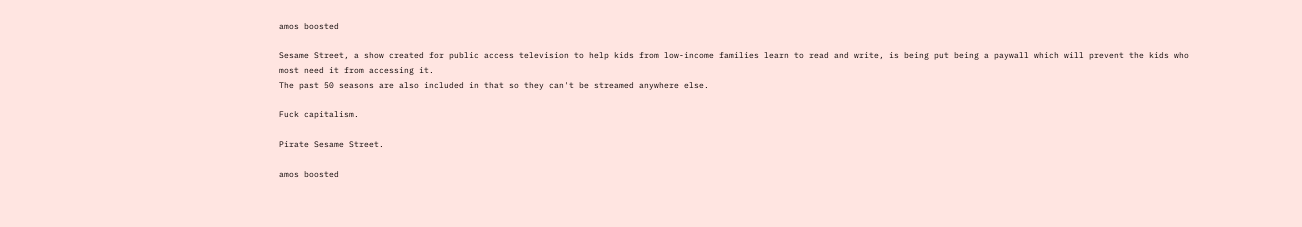amos boosted

Sesame Street, a show created for public access television to help kids from low-income families learn to read and write, is being put being a paywall which will prevent the kids who most need it from accessing it.
The past 50 seasons are also included in that so they can't be streamed anywhere else.

Fuck capitalism.

Pirate Sesame Street.

amos boosted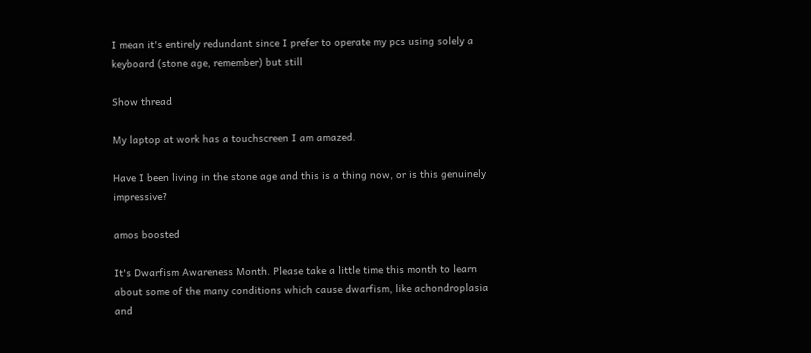I mean it's entirely redundant since I prefer to operate my pcs using solely a keyboard (stone age, remember) but still

Show thread

My laptop at work has a touchscreen I am amazed.

Have I been living in the stone age and this is a thing now, or is this genuinely impressive?

amos boosted

It's Dwarfism Awareness Month. Please take a little time this month to learn about some of the many conditions which cause dwarfism, like achondroplasia and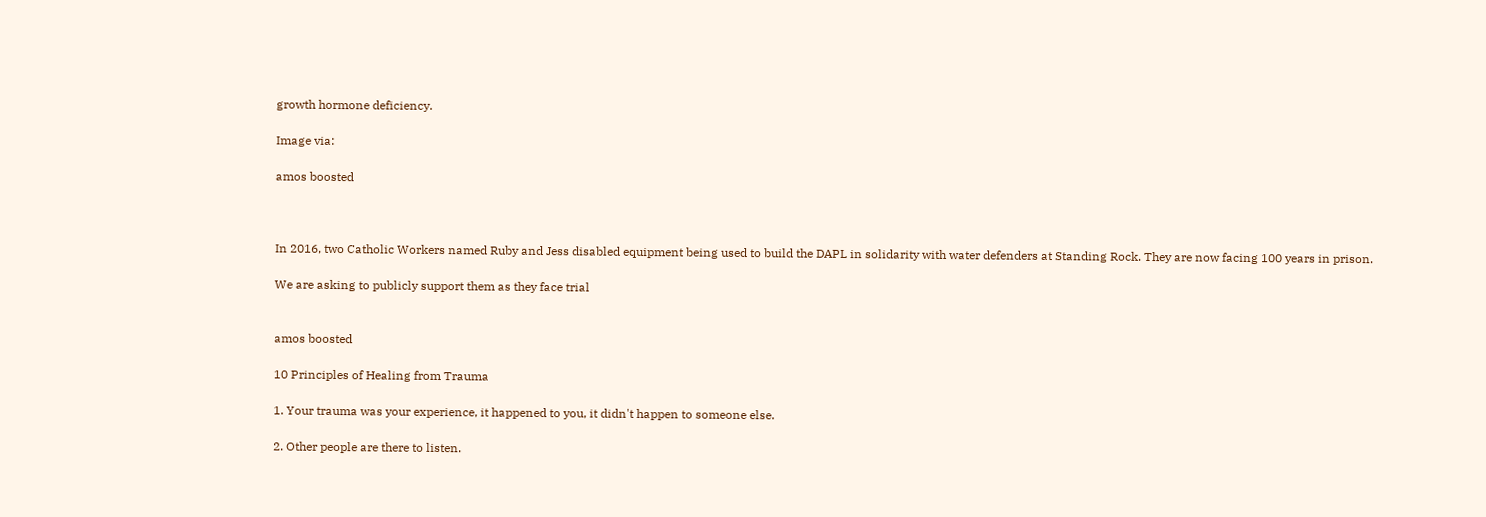growth hormone deficiency.

Image via:

amos boosted



In 2016, two Catholic Workers named Ruby and Jess disabled equipment being used to build the DAPL in solidarity with water defenders at Standing Rock. They are now facing 100 years in prison.

We are asking to publicly support them as they face trial


amos boosted

10 Principles of Healing from Trauma

1. Your trauma was your experience, it happened to you, it didn't happen to someone else.

2. Other people are there to listen.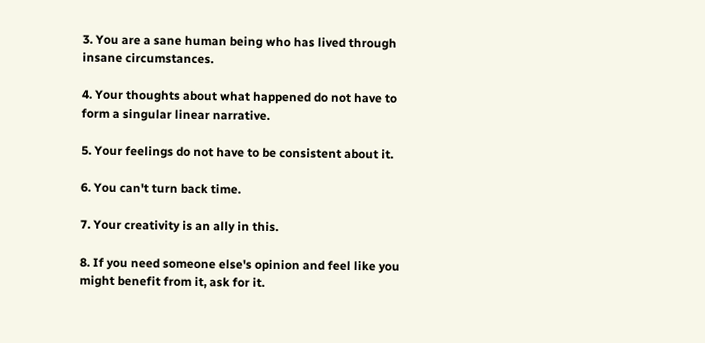3. You are a sane human being who has lived through insane circumstances.

4. Your thoughts about what happened do not have to form a singular linear narrative.

5. Your feelings do not have to be consistent about it.

6. You can't turn back time.

7. Your creativity is an ally in this.

8. If you need someone else's opinion and feel like you might benefit from it, ask for it.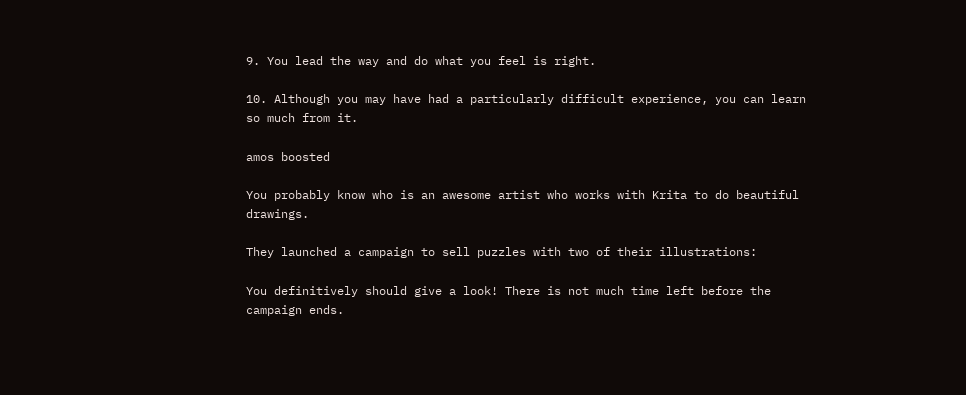9. You lead the way and do what you feel is right.

10. Although you may have had a particularly difficult experience, you can learn so much from it.

amos boosted

You probably know who is an awesome artist who works with Krita to do beautiful drawings.

They launched a campaign to sell puzzles with two of their illustrations:

You definitively should give a look! There is not much time left before the campaign ends.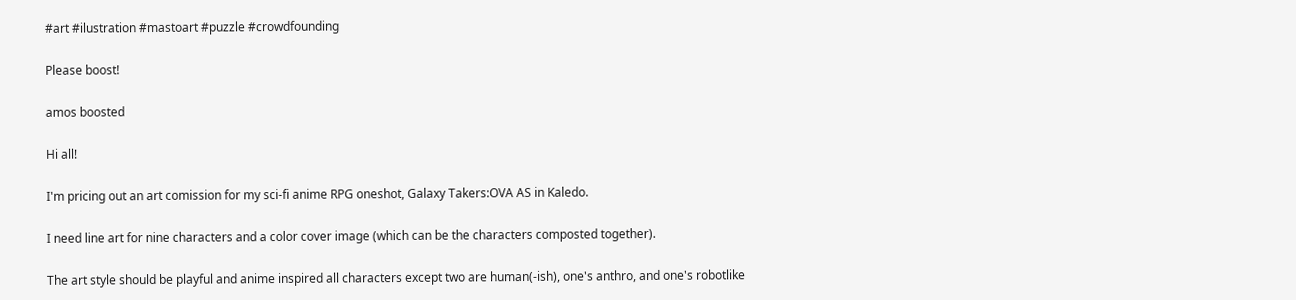#art #ilustration #mastoart #puzzle #crowdfounding

Please boost!

amos boosted

Hi all!

I'm pricing out an art comission for my sci-fi anime RPG oneshot, Galaxy Takers:OVA AS in Kaledo.

I need line art for nine characters and a color cover image (which can be the characters composted together).

The art style should be playful and anime inspired all characters except two are human(-ish), one's anthro, and one's robotlike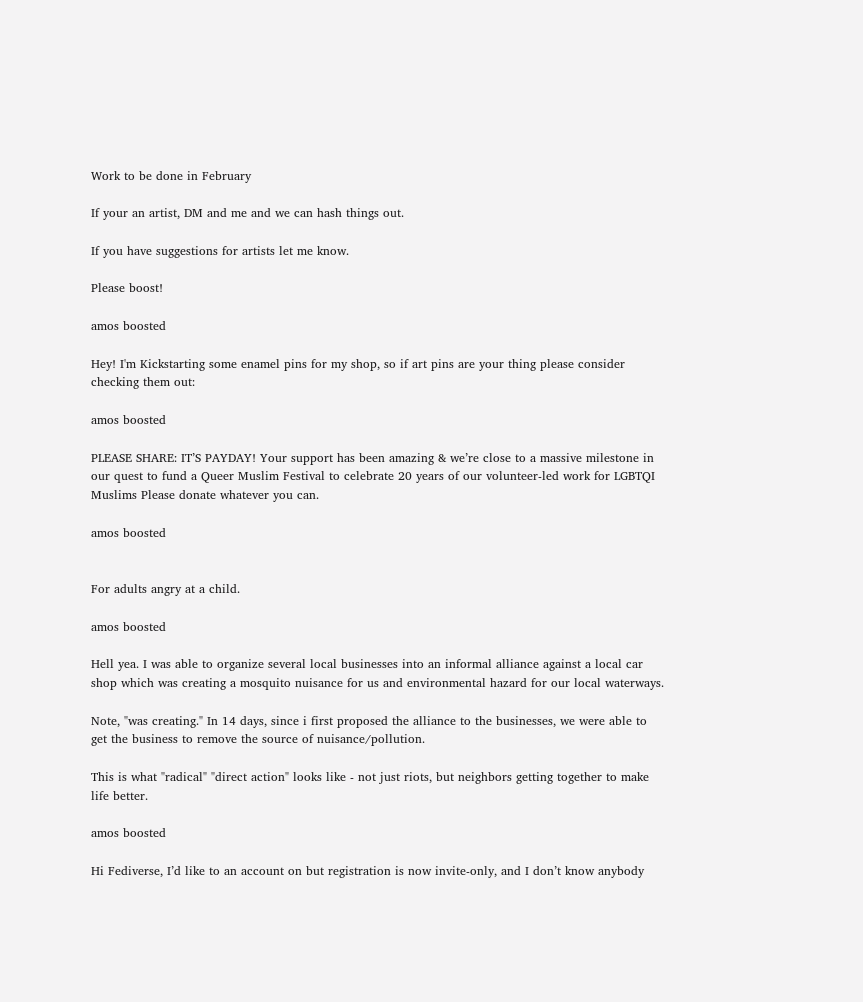Work to be done in February

If your an artist, DM and me and we can hash things out.

If you have suggestions for artists let me know.

Please boost!

amos boosted

Hey! I'm Kickstarting some enamel pins for my shop, so if art pins are your thing please consider checking them out:

amos boosted

PLEASE SHARE: IT’S PAYDAY! Your support has been amazing & we’re close to a massive milestone in our quest to fund a Queer Muslim Festival to celebrate 20 years of our volunteer-led work for LGBTQI Muslims Please donate whatever you can.

amos boosted


For adults angry at a child.

amos boosted

Hell yea. I was able to organize several local businesses into an informal alliance against a local car shop which was creating a mosquito nuisance for us and environmental hazard for our local waterways.

Note, "was creating." In 14 days, since i first proposed the alliance to the businesses, we were able to get the business to remove the source of nuisance/pollution.

This is what "radical" "direct action" looks like - not just riots, but neighbors getting together to make life better.

amos boosted

Hi Fediverse, I’d like to an account on but registration is now invite-only, and I don’t know anybody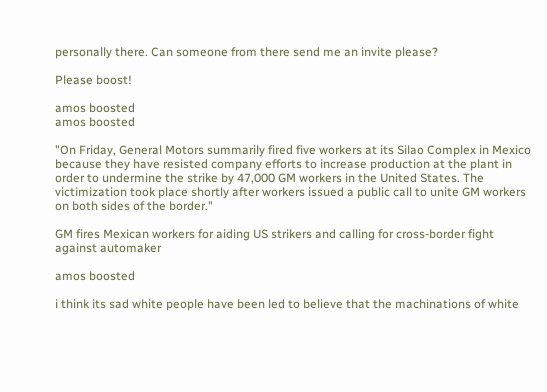personally there. Can someone from there send me an invite please?

Please boost!

amos boosted
amos boosted

"On Friday, General Motors summarily fired five workers at its Silao Complex in Mexico because they have resisted company efforts to increase production at the plant in order to undermine the strike by 47,000 GM workers in the United States. The victimization took place shortly after workers issued a public call to unite GM workers on both sides of the border."

GM fires Mexican workers for aiding US strikers and calling for cross-border fight against automaker

amos boosted

i think its sad white people have been led to believe that the machinations of white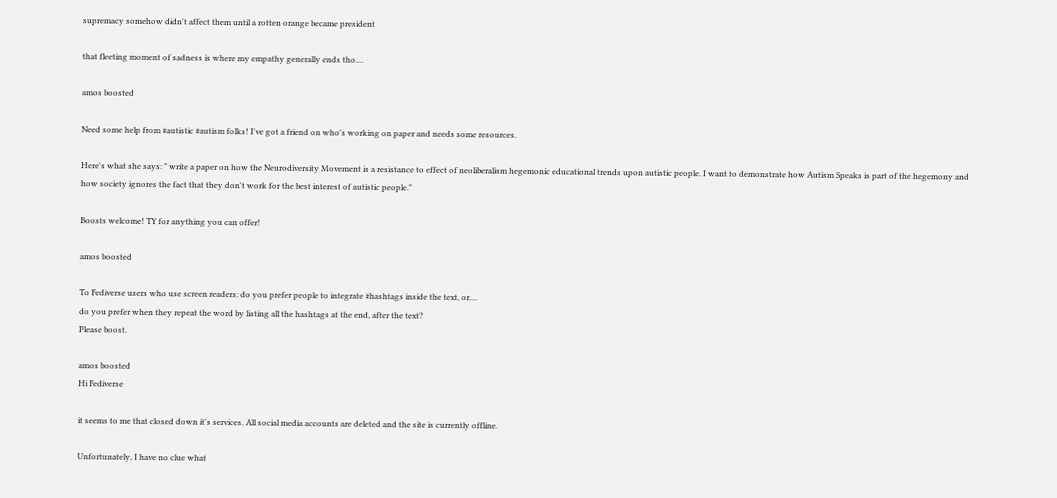supremacy somehow didn't affect them until a rotten orange became president

that fleeting moment of sadness is where my empathy generally ends tho....

amos boosted

Need some help from #autistic #autism folks! I've got a friend on who's working on paper and needs some resources.

Here's what she says: " write a paper on how the Neurodiversity Movement is a resistance to effect of neoliberalism hegemonic educational trends upon autistic people. I want to demonstrate how Autism Speaks is part of the hegemony and how society ignores the fact that they don't work for the best interest of autistic people."

Boosts welcome! TY for anything you can offer!

amos boosted

To Fediverse users who use screen readers: do you prefer people to integrate #hashtags inside the text, or....
do you prefer when they repeat the word by listing all the hashtags at the end, after the text?
Please boost.

amos boosted
Hi Fediverse

it seems to me that closed down it's services. All social media accounts are deleted and the site is currently offline.

Unfortunately, I have no clue what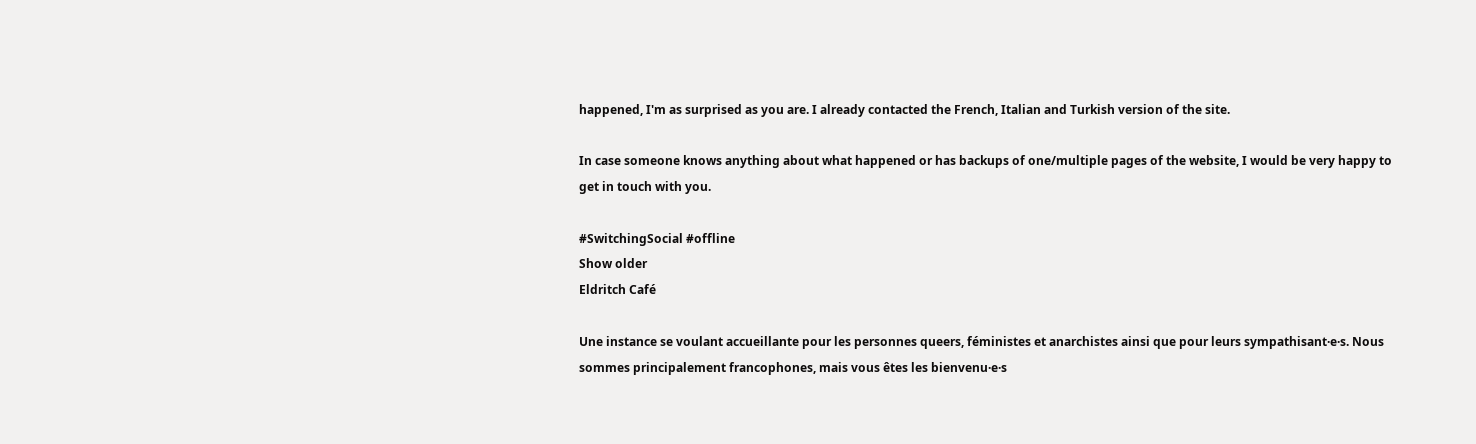happened, I'm as surprised as you are. I already contacted the French, Italian and Turkish version of the site.

In case someone knows anything about what happened or has backups of one/multiple pages of the website, I would be very happy to get in touch with you.

#SwitchingSocial #offline
Show older
Eldritch Café

Une instance se voulant accueillante pour les personnes queers, féministes et anarchistes ainsi que pour leurs sympathisant·e·s. Nous sommes principalement francophones, mais vous êtes les bienvenu·e·s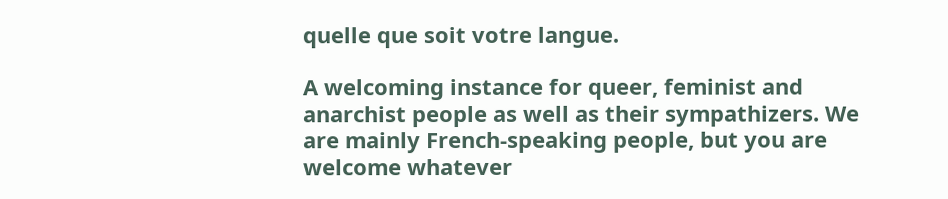quelle que soit votre langue.

A welcoming instance for queer, feminist and anarchist people as well as their sympathizers. We are mainly French-speaking people, but you are welcome whatever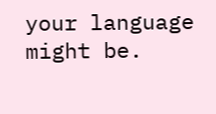your language might be.